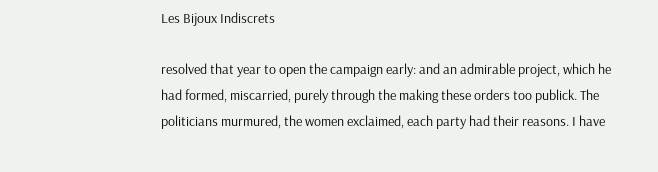Les Bijoux Indiscrets

resolved that year to open the campaign early: and an admirable project, which he had formed, miscarried, purely through the making these orders too publick. The politicians murmured, the women exclaimed, each party had their reasons. I have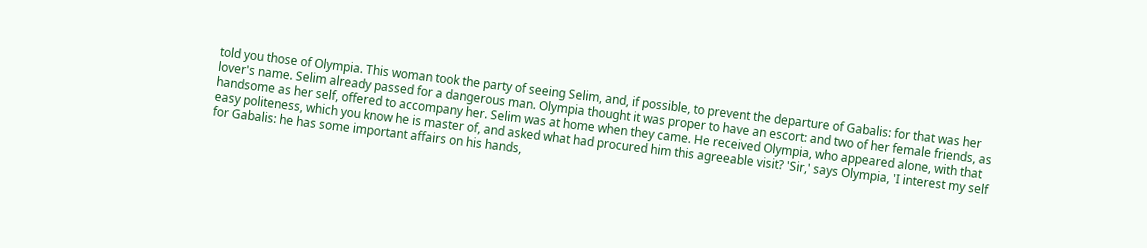told you those of Olympia. This woman took the party of seeing Selim, and, if possible, to prevent the departure of Gabalis: for that was her lover's name. Selim already passed for a dangerous man. Olympia thought it was proper to have an escort: and two of her female friends, as handsome as her self, offered to accompany her. Selim was at home when they came. He received Olympia, who appeared alone, with that easy politeness, which you know he is master of, and asked what had procured him this agreeable visit? 'Sir,' says Olympia, 'I interest my self for Gabalis: he has some important affairs on his hands,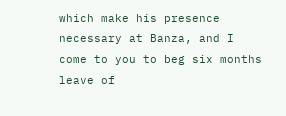which make his presence necessary at Banza, and I come to you to beg six months leave of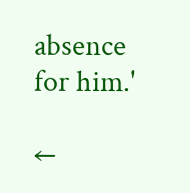absence for him.'

←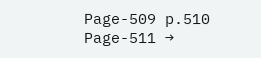Page-509 p.510 Page-511 →